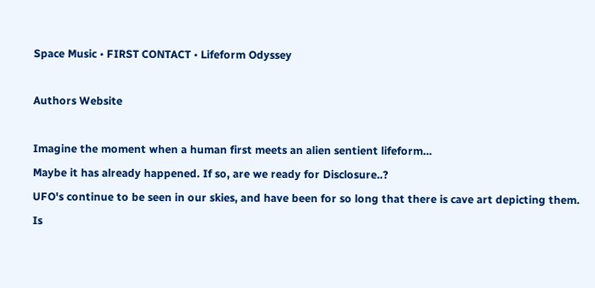Space Music • FIRST CONTACT • Lifeform Odyssey

Authors Website

Imagine the moment when a human first meets an alien sentient lifeform...
Maybe it has already happened. If so, are we ready for Disclosure..?
UFO's continue to be seen in our skies, and have been for so long that there is cave art depicting them.
Is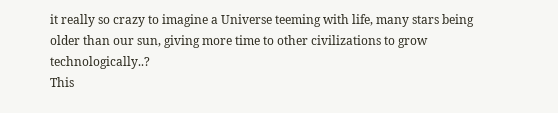it really so crazy to imagine a Universe teeming with life, many stars being older than our sun, giving more time to other civilizations to grow technologically..?
This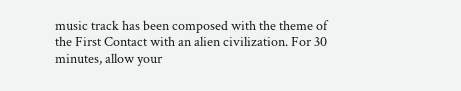music track has been composed with the theme of the First Contact with an alien civilization. For 30 minutes, allow your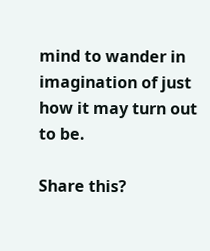mind to wander in imagination of just how it may turn out to be.

Share this?